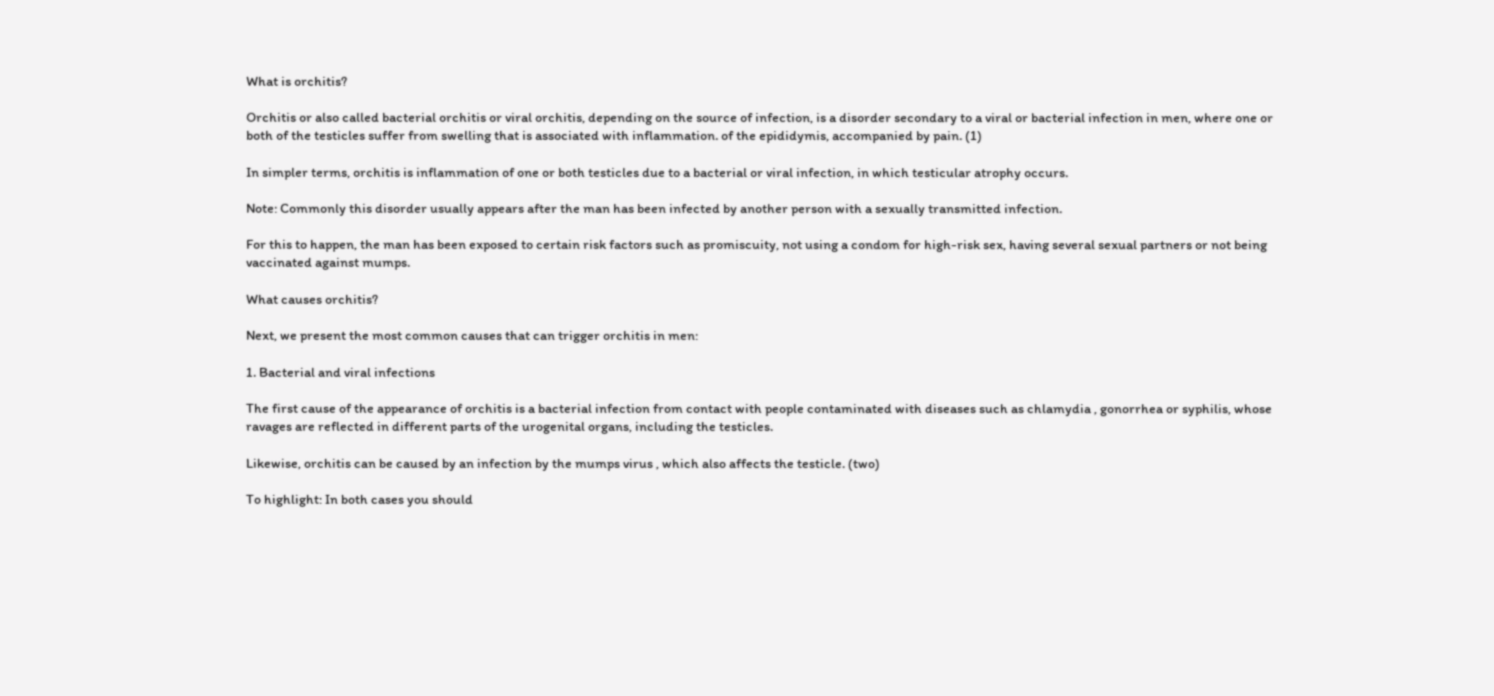What is orchitis?

Orchitis or also called bacterial orchitis or viral orchitis, depending on the source of infection, is a disorder secondary to a viral or bacterial infection in men, where one or both of the testicles suffer from swelling that is associated with inflammation. of the epididymis, accompanied by pain. (1)

In simpler terms, orchitis is inflammation of one or both testicles due to a bacterial or viral infection, in which testicular atrophy occurs.

Note: Commonly this disorder usually appears after the man has been infected by another person with a sexually transmitted infection.

For this to happen, the man has been exposed to certain risk factors such as promiscuity, not using a condom for high-risk sex, having several sexual partners or not being vaccinated against mumps.

What causes orchitis?

Next, we present the most common causes that can trigger orchitis in men:

1. Bacterial and viral infections

The first cause of the appearance of orchitis is a bacterial infection from contact with people contaminated with diseases such as chlamydia , gonorrhea or syphilis, whose ravages are reflected in different parts of the urogenital organs, including the testicles.

Likewise, orchitis can be caused by an infection by the mumps virus , which also affects the testicle. (two)

To highlight: In both cases you should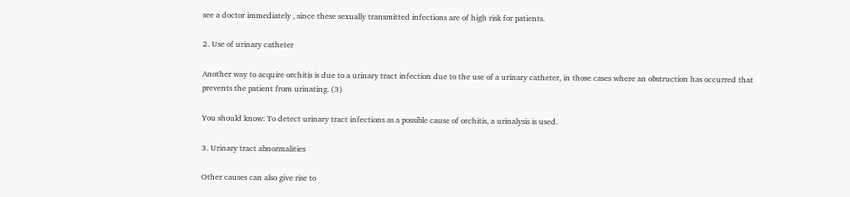see a doctor immediately , since these sexually transmitted infections are of high risk for patients.

2. Use of urinary catheter

Another way to acquire orchitis is due to a urinary tract infection due to the use of a urinary catheter, in those cases where an obstruction has occurred that prevents the patient from urinating. (3)

You should know: To detect urinary tract infections as a possible cause of orchitis, a urinalysis is used.

3. Urinary tract abnormalities

Other causes can also give rise to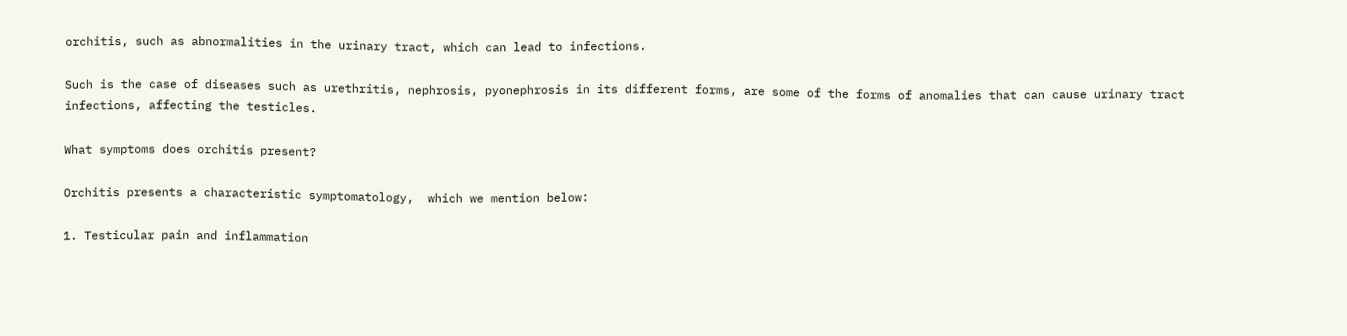orchitis, such as abnormalities in the urinary tract, which can lead to infections.

Such is the case of diseases such as urethritis, nephrosis, pyonephrosis in its different forms, are some of the forms of anomalies that can cause urinary tract infections, affecting the testicles.

What symptoms does orchitis present?

Orchitis presents a characteristic symptomatology,  which we mention below:

1. Testicular pain and inflammation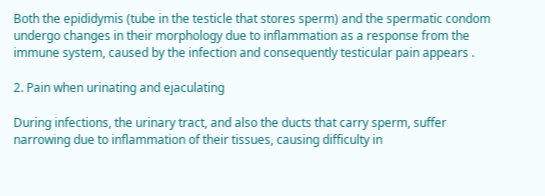Both the epididymis (tube in the testicle that stores sperm) and the spermatic condom undergo changes in their morphology due to inflammation as a response from the immune system, caused by the infection and consequently testicular pain appears .

2. Pain when urinating and ejaculating

During infections, the urinary tract, and also the ducts that carry sperm, suffer narrowing due to inflammation of their tissues, causing difficulty in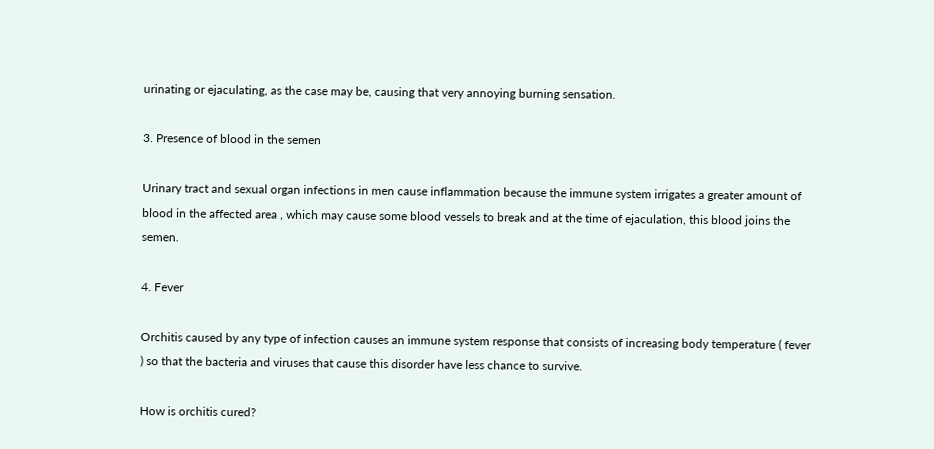urinating or ejaculating, as the case may be, causing that very annoying burning sensation.

3. Presence of blood in the semen

Urinary tract and sexual organ infections in men cause inflammation because the immune system irrigates a greater amount of blood in the affected area , which may cause some blood vessels to break and at the time of ejaculation, this blood joins the semen.

4. Fever

Orchitis caused by any type of infection causes an immune system response that consists of increasing body temperature ( fever ) so that the bacteria and viruses that cause this disorder have less chance to survive.

How is orchitis cured?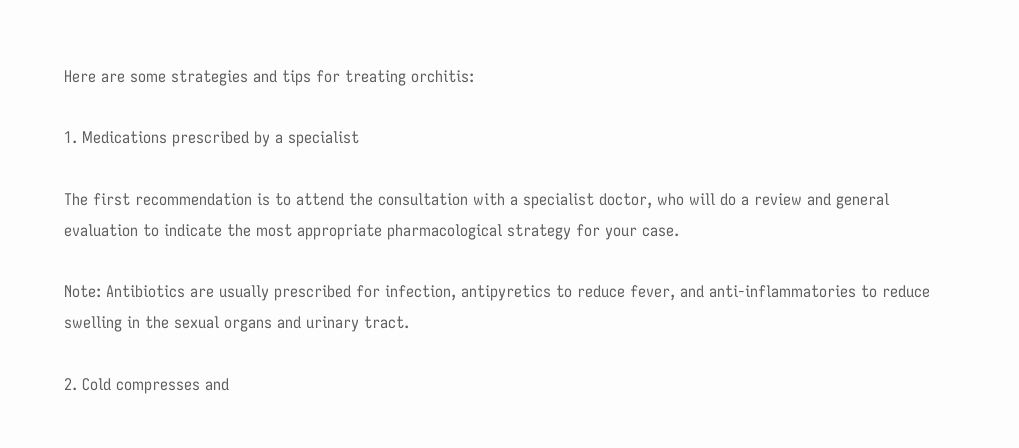Here are some strategies and tips for treating orchitis:

1. Medications prescribed by a specialist

The first recommendation is to attend the consultation with a specialist doctor, who will do a review and general evaluation to indicate the most appropriate pharmacological strategy for your case.

Note: Antibiotics are usually prescribed for infection, antipyretics to reduce fever, and anti-inflammatories to reduce swelling in the sexual organs and urinary tract.

2. Cold compresses and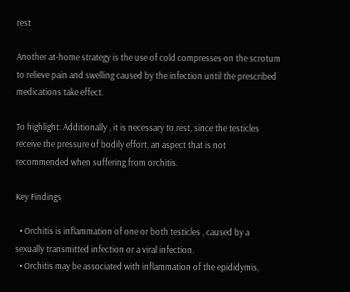rest

Another at-home strategy is the use of cold compresses on the scrotum to relieve pain and swelling caused by the infection until the prescribed medications take effect.

To highlight: Additionally , it is necessary to rest, since the testicles receive the pressure of bodily effort, an aspect that is not recommended when suffering from orchitis.

Key Findings

  • Orchitis is inflammation of one or both testicles , caused by a sexually transmitted infection or a viral infection.
  • Orchitis may be associated with inflammation of the epididymis,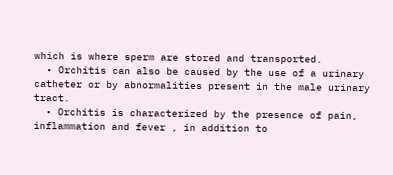which is where sperm are stored and transported.
  • Orchitis can also be caused by the use of a urinary catheter or by abnormalities present in the male urinary tract.
  • Orchitis is characterized by the presence of pain, inflammation and fever , in addition to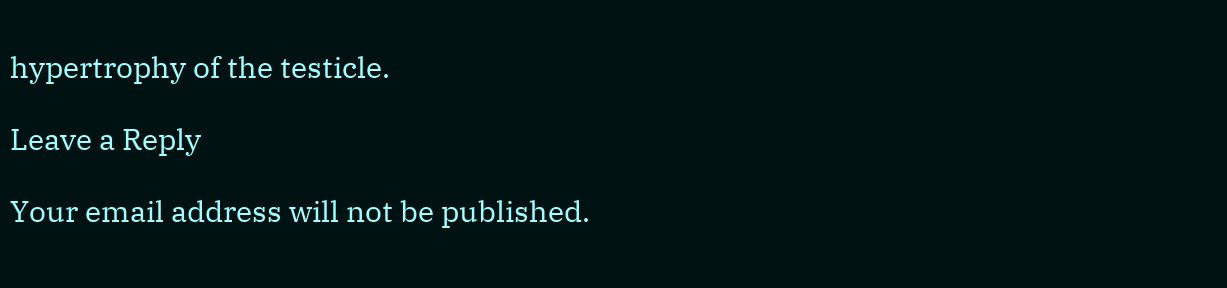hypertrophy of the testicle.

Leave a Reply

Your email address will not be published.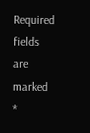Required fields are marked *